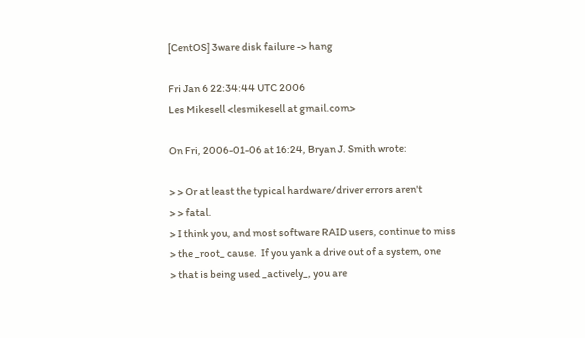[CentOS] 3ware disk failure -> hang

Fri Jan 6 22:34:44 UTC 2006
Les Mikesell <lesmikesell at gmail.com>

On Fri, 2006-01-06 at 16:24, Bryan J. Smith wrote:

> > Or at least the typical hardware/driver errors aren't
> > fatal.
> I think you, and most software RAID users, continue to miss
> the _root_ cause.  If you yank a drive out of a system, one
> that is being used _actively_, you are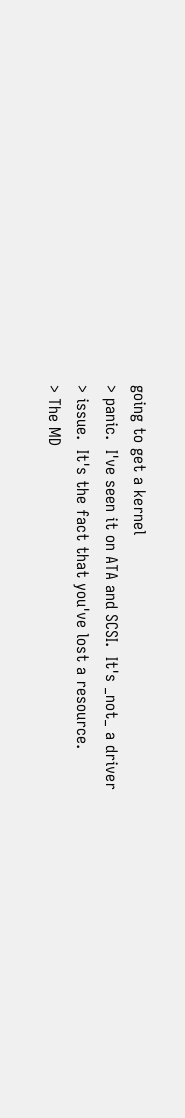going to get a kernel
> panic.  I've seen it on ATA and SCSI.  It's _not_ a driver
> issue.  It's the fact that you've lost a resource.
> The MD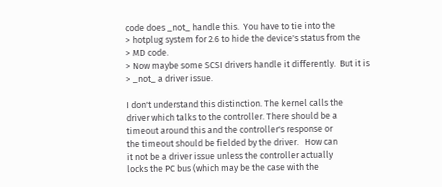code does _not_ handle this.  You have to tie into the
> hotplug system for 2.6 to hide the device's status from the
> MD code.
> Now maybe some SCSI drivers handle it differently.  But it is
> _not_ a driver issue.

I don't understand this distinction. The kernel calls the
driver which talks to the controller. There should be a
timeout around this and the controller's response or
the timeout should be fielded by the driver.   How can
it not be a driver issue unless the controller actually
locks the PC bus (which may be the case with the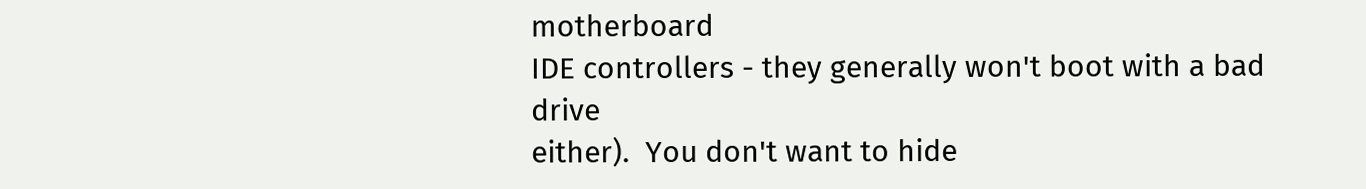motherboard
IDE controllers - they generally won't boot with a bad drive
either).  You don't want to hide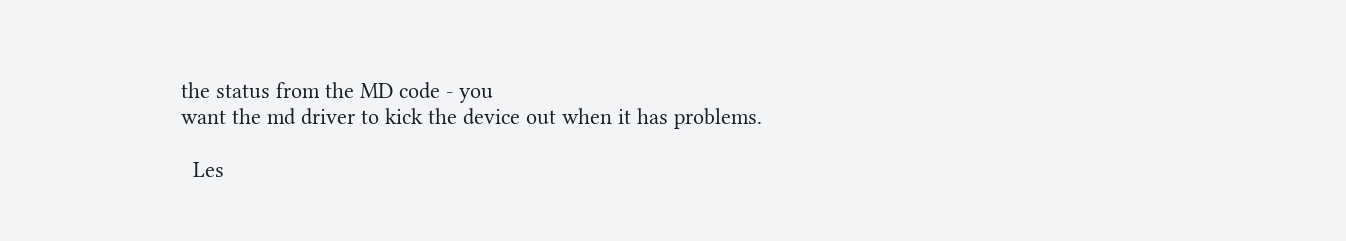the status from the MD code - you
want the md driver to kick the device out when it has problems.

  Les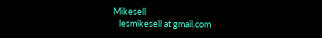Mikesell
   lesmikesell at gmail.com